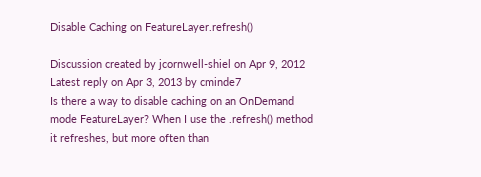Disable Caching on FeatureLayer.refresh()

Discussion created by jcornwell-shiel on Apr 9, 2012
Latest reply on Apr 3, 2013 by cminde7
Is there a way to disable caching on an OnDemand mode FeatureLayer? When I use the .refresh() method it refreshes, but more often than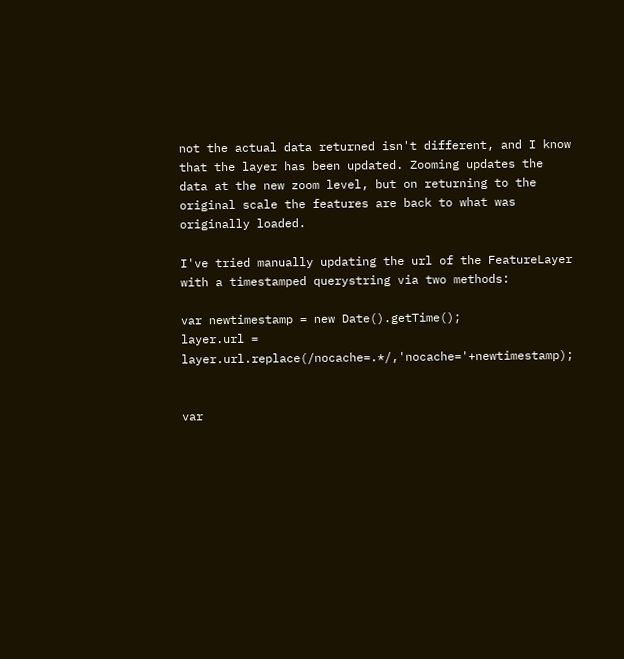not the actual data returned isn't different, and I know that the layer has been updated. Zooming updates the data at the new zoom level, but on returning to the original scale the features are back to what was originally loaded.

I've tried manually updating the url of the FeatureLayer with a timestamped querystring via two methods:

var newtimestamp = new Date().getTime();
layer.url = layer.url.replace(/nocache=.*/,'nocache='+newtimestamp);


var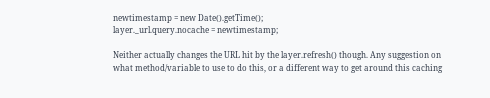newtimestamp = new Date().getTime();
layer._url.query.nocache = newtimestamp;

Neither actually changes the URL hit by the layer.refresh() though. Any suggestion on what method/variable to use to do this, or a different way to get around this caching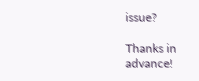issue?

Thanks in advance!